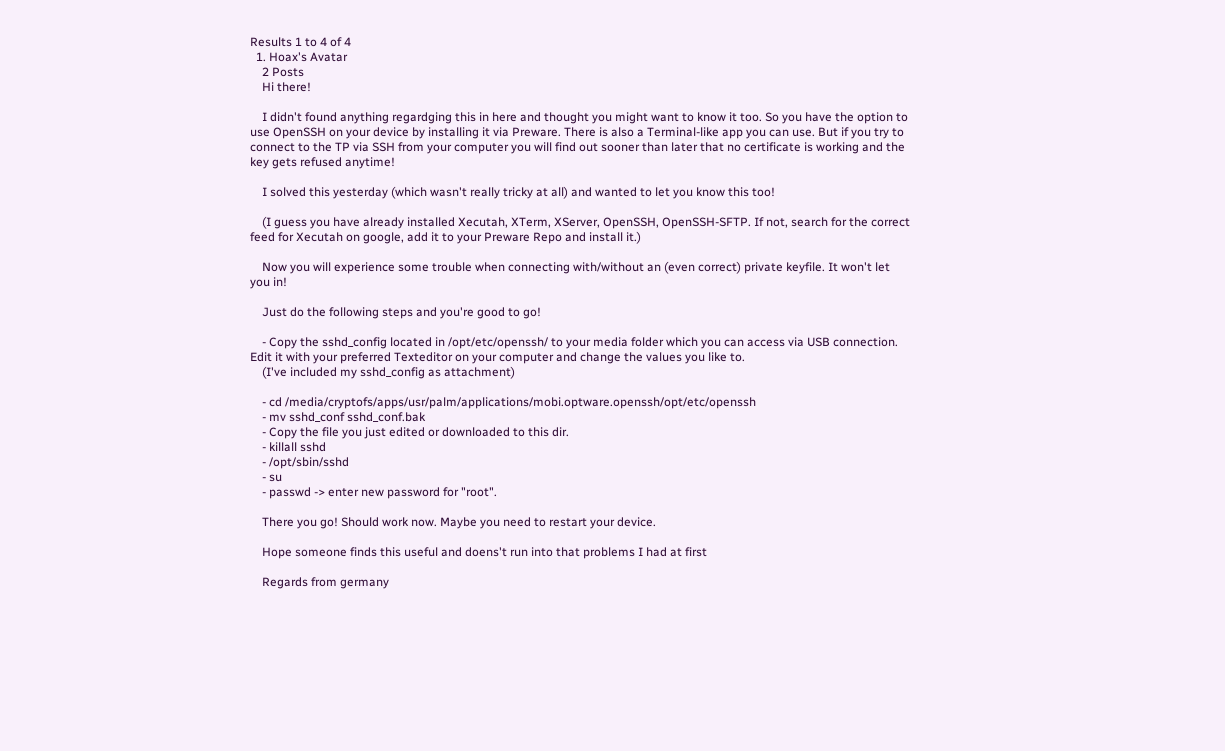Results 1 to 4 of 4
  1. Hoax's Avatar
    2 Posts
    Hi there!

    I didn't found anything regardging this in here and thought you might want to know it too. So you have the option to use OpenSSH on your device by installing it via Preware. There is also a Terminal-like app you can use. But if you try to connect to the TP via SSH from your computer you will find out sooner than later that no certificate is working and the key gets refused anytime!

    I solved this yesterday (which wasn't really tricky at all) and wanted to let you know this too!

    (I guess you have already installed Xecutah, XTerm, XServer, OpenSSH, OpenSSH-SFTP. If not, search for the correct feed for Xecutah on google, add it to your Preware Repo and install it.)

    Now you will experience some trouble when connecting with/without an (even correct) private keyfile. It won't let you in!

    Just do the following steps and you're good to go!

    - Copy the sshd_config located in /opt/etc/openssh/ to your media folder which you can access via USB connection. Edit it with your preferred Texteditor on your computer and change the values you like to.
    (I've included my sshd_config as attachment)

    - cd /media/cryptofs/apps/usr/palm/applications/mobi.optware.openssh/opt/etc/openssh
    - mv sshd_conf sshd_conf.bak
    - Copy the file you just edited or downloaded to this dir.
    - killall sshd
    - /opt/sbin/sshd
    - su
    - passwd -> enter new password for "root".

    There you go! Should work now. Maybe you need to restart your device.

    Hope someone finds this useful and doens't run into that problems I had at first

    Regards from germany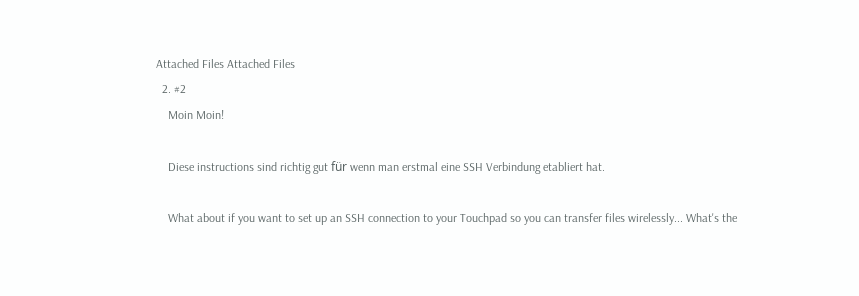Attached Files Attached Files
  2. #2
    Moin Moin!

    Diese instructions sind richtig gut für wenn man erstmal eine SSH Verbindung etabliert hat.

    What about if you want to set up an SSH connection to your Touchpad so you can transfer files wirelessly... What's the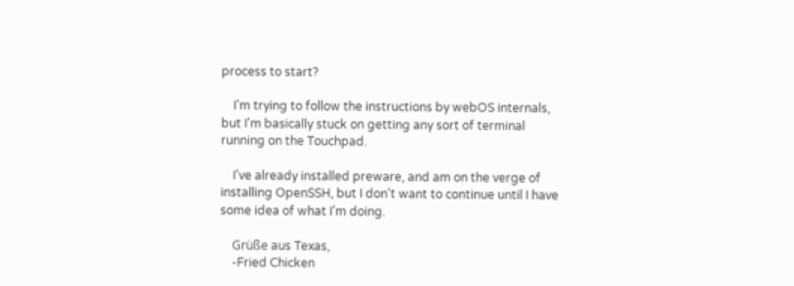process to start?

    I'm trying to follow the instructions by webOS internals, but I'm basically stuck on getting any sort of terminal running on the Touchpad.

    I've already installed preware, and am on the verge of installing OpenSSH, but I don't want to continue until I have some idea of what I'm doing.

    Grüße aus Texas,
    -Fried Chicken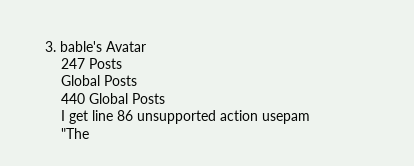3. bable's Avatar
    247 Posts
    Global Posts
    440 Global Posts
    I get line 86 unsupported action usepam
    "The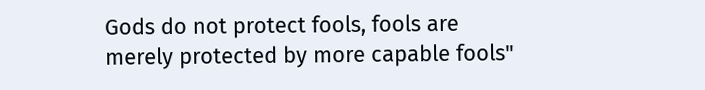Gods do not protect fools, fools are merely protected by more capable fools"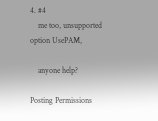4. #4
    me too, unsupported option UsePAM,

    anyone help?

Posting Permissions